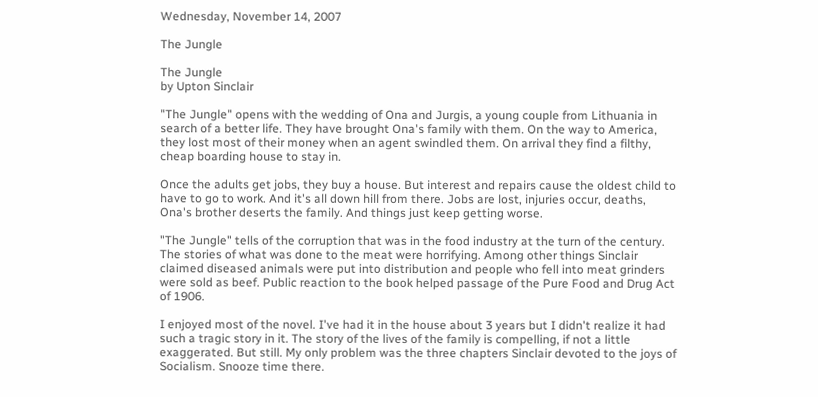Wednesday, November 14, 2007

The Jungle

The Jungle
by Upton Sinclair

"The Jungle" opens with the wedding of Ona and Jurgis, a young couple from Lithuania in search of a better life. They have brought Ona's family with them. On the way to America, they lost most of their money when an agent swindled them. On arrival they find a filthy, cheap boarding house to stay in.

Once the adults get jobs, they buy a house. But interest and repairs cause the oldest child to have to go to work. And it's all down hill from there. Jobs are lost, injuries occur, deaths, Ona's brother deserts the family. And things just keep getting worse.

"The Jungle" tells of the corruption that was in the food industry at the turn of the century. The stories of what was done to the meat were horrifying. Among other things Sinclair claimed diseased animals were put into distribution and people who fell into meat grinders were sold as beef. Public reaction to the book helped passage of the Pure Food and Drug Act of 1906.

I enjoyed most of the novel. I've had it in the house about 3 years but I didn't realize it had such a tragic story in it. The story of the lives of the family is compelling, if not a little exaggerated. But still. My only problem was the three chapters Sinclair devoted to the joys of Socialism. Snooze time there.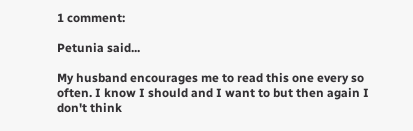1 comment:

Petunia said...

My husband encourages me to read this one every so often. I know I should and I want to but then again I don't think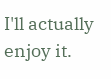I'll actually enjoy it.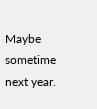Maybe sometime next year.